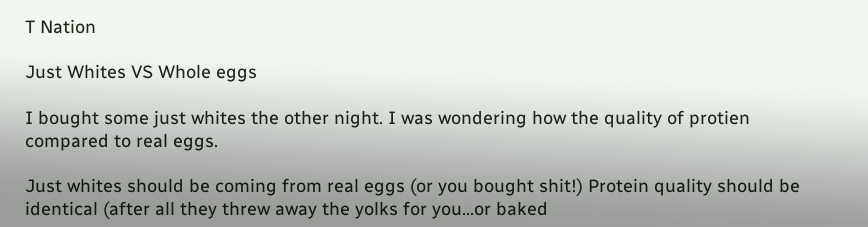T Nation

Just Whites VS Whole eggs

I bought some just whites the other night. I was wondering how the quality of protien compared to real eggs.

Just whites should be coming from real eggs (or you bought shit!) Protein quality should be identical (after all they threw away the yolks for you…or baked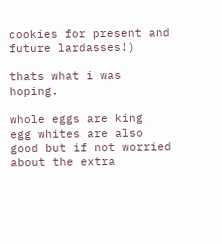cookies for present and future lardasses!)

thats what i was hoping.

whole eggs are king
egg whites are also good but if not worried about the extra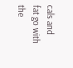cals and fat go with the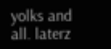yolks and all. laterz